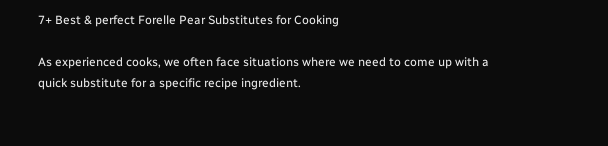7+ Best & perfect Forelle Pear Substitutes for Cooking

As experienced cooks, we often face situations where we need to come up with a quick substitute for a specific recipe ingredient.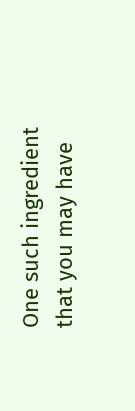One such ingredient that you may have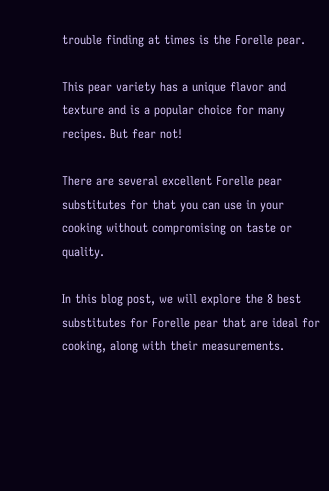trouble finding at times is the Forelle pear.

This pear variety has a unique flavor and texture and is a popular choice for many recipes. But fear not!

There are several excellent Forelle pear substitutes for that you can use in your cooking without compromising on taste or quality.

In this blog post, we will explore the 8 best substitutes for Forelle pear that are ideal for cooking, along with their measurements.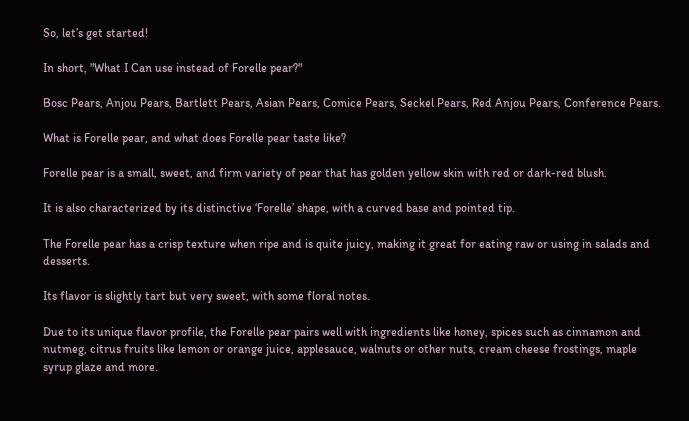So, let’s get started!

In short, "What I Can use instead of Forelle pear?"

Bosc Pears, Anjou Pears, Bartlett Pears, Asian Pears, Comice Pears, Seckel Pears, Red Anjou Pears, Conference Pears.

What is Forelle pear, and what does Forelle pear taste like?

Forelle pear is a small, sweet, and firm variety of pear that has golden yellow skin with red or dark-red blush.

It is also characterized by its distinctive ‘Forelle’ shape, with a curved base and pointed tip.

The Forelle pear has a crisp texture when ripe and is quite juicy, making it great for eating raw or using in salads and desserts.

Its flavor is slightly tart but very sweet, with some floral notes.

Due to its unique flavor profile, the Forelle pear pairs well with ingredients like honey, spices such as cinnamon and nutmeg, citrus fruits like lemon or orange juice, applesauce, walnuts or other nuts, cream cheese frostings, maple syrup glaze and more.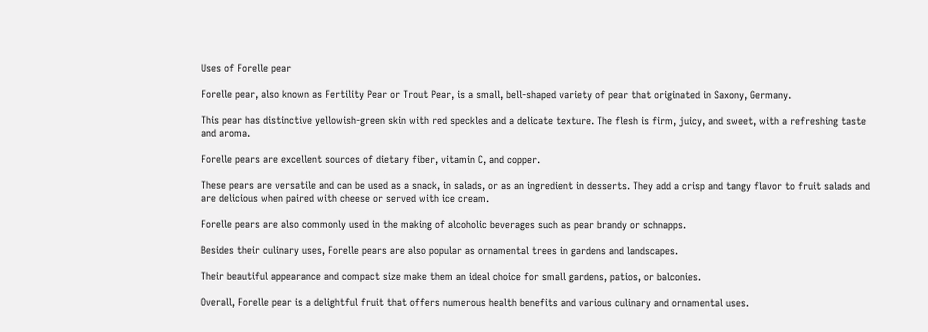Uses of Forelle pear

Forelle pear, also known as Fertility Pear or Trout Pear, is a small, bell-shaped variety of pear that originated in Saxony, Germany.

This pear has distinctive yellowish-green skin with red speckles and a delicate texture. The flesh is firm, juicy, and sweet, with a refreshing taste and aroma.

Forelle pears are excellent sources of dietary fiber, vitamin C, and copper.

These pears are versatile and can be used as a snack, in salads, or as an ingredient in desserts. They add a crisp and tangy flavor to fruit salads and are delicious when paired with cheese or served with ice cream.

Forelle pears are also commonly used in the making of alcoholic beverages such as pear brandy or schnapps.

Besides their culinary uses, Forelle pears are also popular as ornamental trees in gardens and landscapes.

Their beautiful appearance and compact size make them an ideal choice for small gardens, patios, or balconies.

Overall, Forelle pear is a delightful fruit that offers numerous health benefits and various culinary and ornamental uses.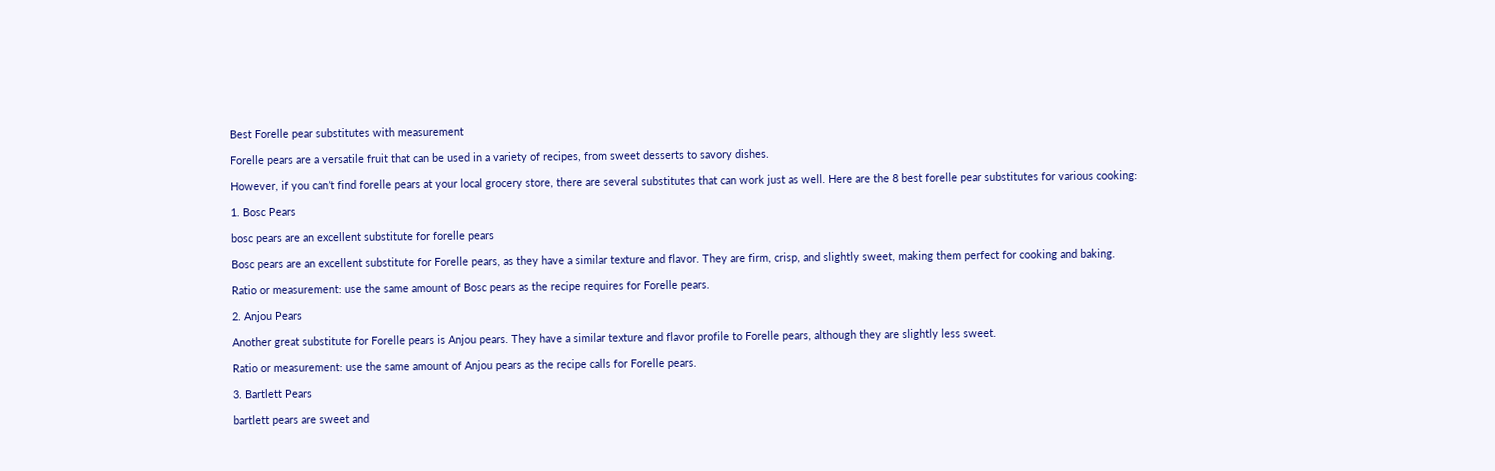Best Forelle pear substitutes with measurement

Forelle pears are a versatile fruit that can be used in a variety of recipes, from sweet desserts to savory dishes.

However, if you can’t find forelle pears at your local grocery store, there are several substitutes that can work just as well. Here are the 8 best forelle pear substitutes for various cooking:

1. Bosc Pears

bosc pears are an excellent substitute for forelle pears

Bosc pears are an excellent substitute for Forelle pears, as they have a similar texture and flavor. They are firm, crisp, and slightly sweet, making them perfect for cooking and baking.

Ratio or measurement: use the same amount of Bosc pears as the recipe requires for Forelle pears.

2. Anjou Pears

Another great substitute for Forelle pears is Anjou pears. They have a similar texture and flavor profile to Forelle pears, although they are slightly less sweet.

Ratio or measurement: use the same amount of Anjou pears as the recipe calls for Forelle pears.

3. Bartlett Pears

bartlett pears are sweet and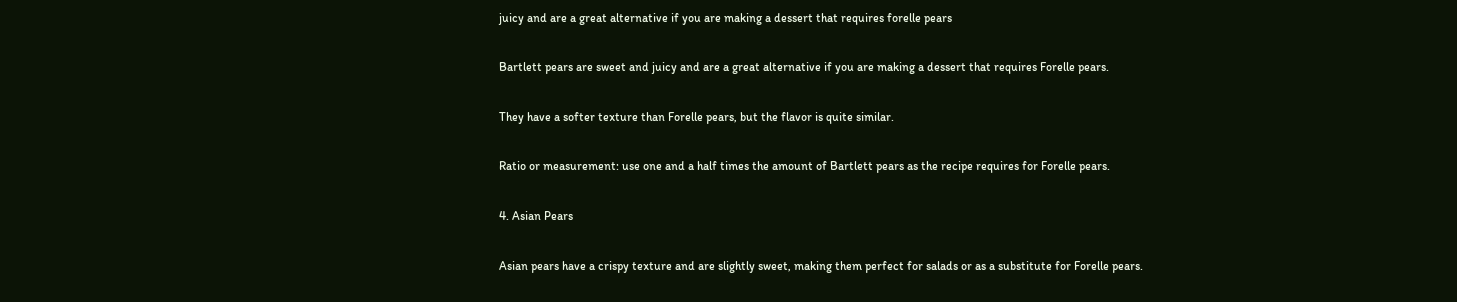juicy and are a great alternative if you are making a dessert that requires forelle pears

Bartlett pears are sweet and juicy and are a great alternative if you are making a dessert that requires Forelle pears.

They have a softer texture than Forelle pears, but the flavor is quite similar.

Ratio or measurement: use one and a half times the amount of Bartlett pears as the recipe requires for Forelle pears.

4. Asian Pears

Asian pears have a crispy texture and are slightly sweet, making them perfect for salads or as a substitute for Forelle pears.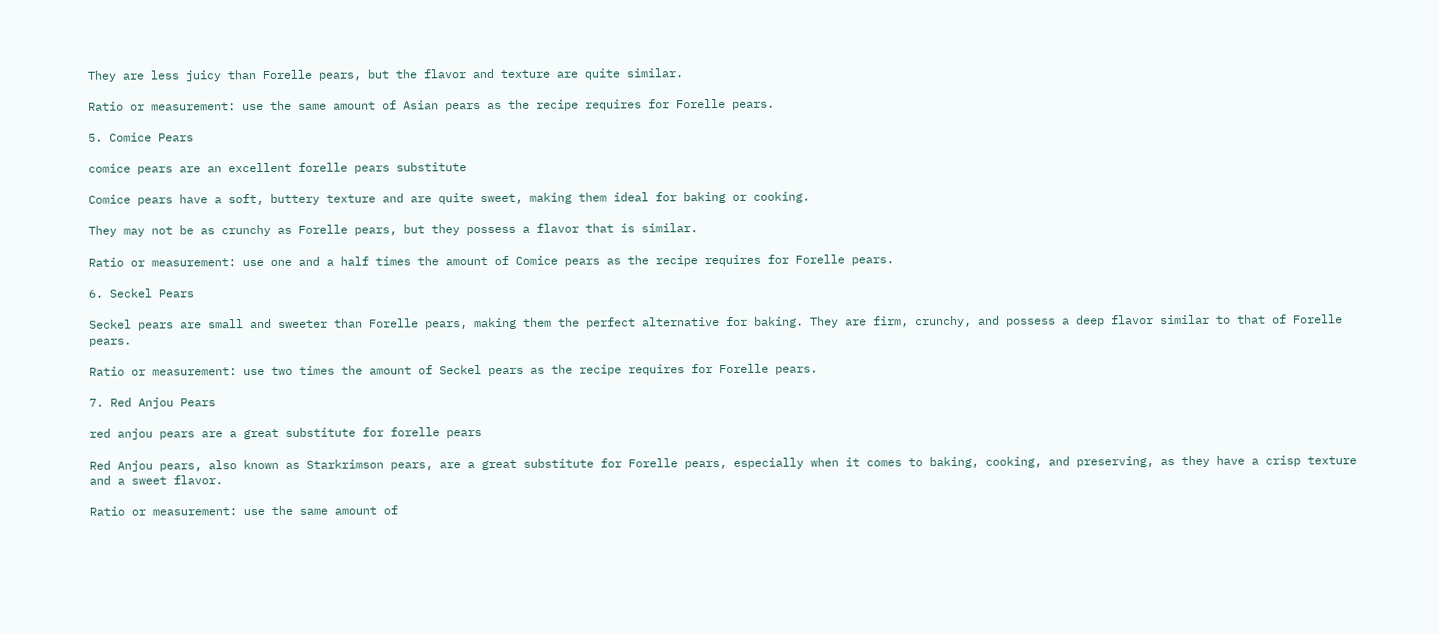They are less juicy than Forelle pears, but the flavor and texture are quite similar.

Ratio or measurement: use the same amount of Asian pears as the recipe requires for Forelle pears.

5. Comice Pears

comice pears are an excellent forelle pears substitute

Comice pears have a soft, buttery texture and are quite sweet, making them ideal for baking or cooking.

They may not be as crunchy as Forelle pears, but they possess a flavor that is similar.

Ratio or measurement: use one and a half times the amount of Comice pears as the recipe requires for Forelle pears.

6. Seckel Pears

Seckel pears are small and sweeter than Forelle pears, making them the perfect alternative for baking. They are firm, crunchy, and possess a deep flavor similar to that of Forelle pears.

Ratio or measurement: use two times the amount of Seckel pears as the recipe requires for Forelle pears.

7. Red Anjou Pears

red anjou pears are a great substitute for forelle pears

Red Anjou pears, also known as Starkrimson pears, are a great substitute for Forelle pears, especially when it comes to baking, cooking, and preserving, as they have a crisp texture and a sweet flavor.

Ratio or measurement: use the same amount of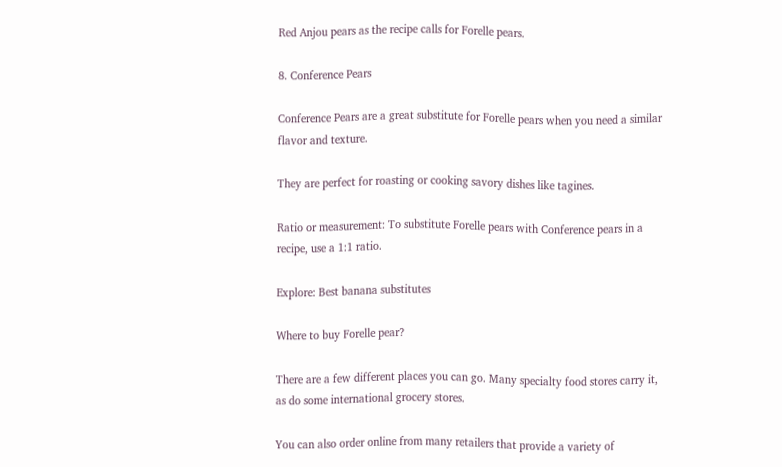Red Anjou pears as the recipe calls for Forelle pears.

8. Conference Pears

Conference Pears are a great substitute for Forelle pears when you need a similar flavor and texture.

They are perfect for roasting or cooking savory dishes like tagines.

Ratio or measurement: To substitute Forelle pears with Conference pears in a recipe, use a 1:1 ratio.

Explore: Best banana substitutes

Where to buy Forelle pear?

There are a few different places you can go. Many specialty food stores carry it, as do some international grocery stores.

You can also order online from many retailers that provide a variety of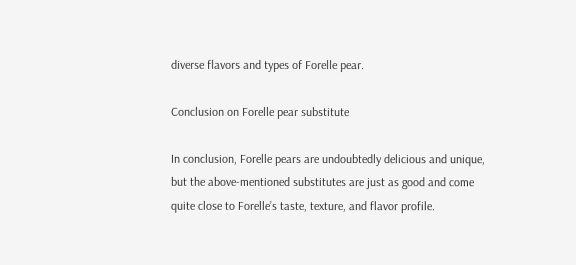diverse flavors and types of Forelle pear.

Conclusion on Forelle pear substitute

In conclusion, Forelle pears are undoubtedly delicious and unique, but the above-mentioned substitutes are just as good and come quite close to Forelle’s taste, texture, and flavor profile.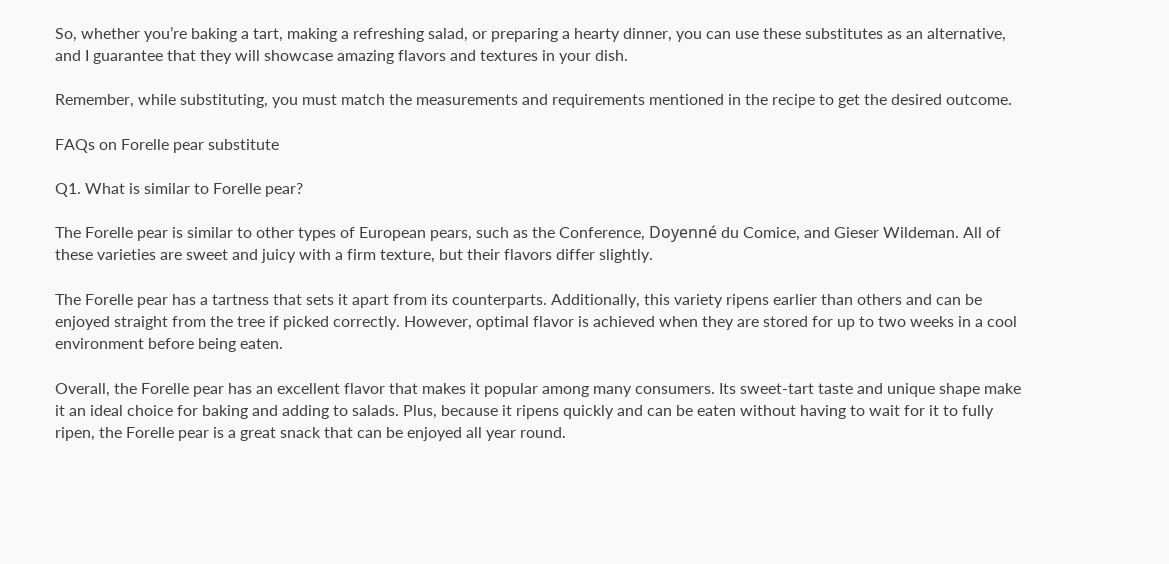So, whether you’re baking a tart, making a refreshing salad, or preparing a hearty dinner, you can use these substitutes as an alternative, and I guarantee that they will showcase amazing flavors and textures in your dish.

Remember, while substituting, you must match the measurements and requirements mentioned in the recipe to get the desired outcome.

FAQs on Forelle pear substitute

Q1. What is similar to Forelle pear?

The Forelle pear is similar to other types of European pears, such as the Conference, Doyenné du Comice, and Gieser Wildeman. All of these varieties are sweet and juicy with a firm texture, but their flavors differ slightly.

The Forelle pear has a tartness that sets it apart from its counterparts. Additionally, this variety ripens earlier than others and can be enjoyed straight from the tree if picked correctly. However, optimal flavor is achieved when they are stored for up to two weeks in a cool environment before being eaten.

Overall, the Forelle pear has an excellent flavor that makes it popular among many consumers. Its sweet-tart taste and unique shape make it an ideal choice for baking and adding to salads. Plus, because it ripens quickly and can be eaten without having to wait for it to fully ripen, the Forelle pear is a great snack that can be enjoyed all year round.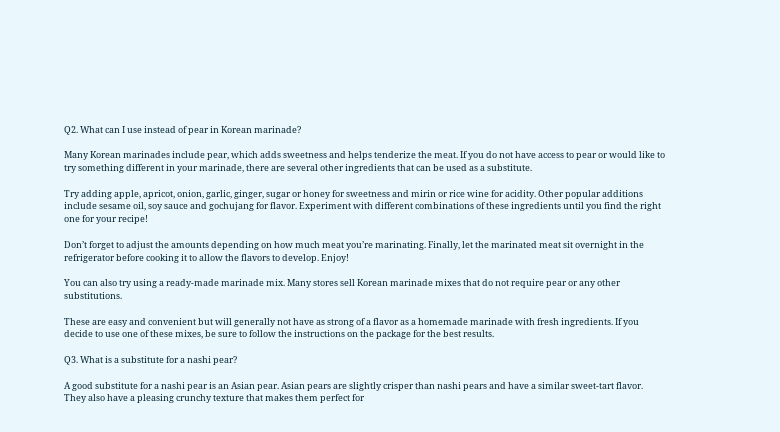Q2. What can I use instead of pear in Korean marinade?

Many Korean marinades include pear, which adds sweetness and helps tenderize the meat. If you do not have access to pear or would like to try something different in your marinade, there are several other ingredients that can be used as a substitute.

Try adding apple, apricot, onion, garlic, ginger, sugar or honey for sweetness and mirin or rice wine for acidity. Other popular additions include sesame oil, soy sauce and gochujang for flavor. Experiment with different combinations of these ingredients until you find the right one for your recipe!

Don’t forget to adjust the amounts depending on how much meat you’re marinating. Finally, let the marinated meat sit overnight in the refrigerator before cooking it to allow the flavors to develop. Enjoy!

You can also try using a ready-made marinade mix. Many stores sell Korean marinade mixes that do not require pear or any other substitutions.

These are easy and convenient but will generally not have as strong of a flavor as a homemade marinade with fresh ingredients. If you decide to use one of these mixes, be sure to follow the instructions on the package for the best results.

Q3. What is a substitute for a nashi pear?

A good substitute for a nashi pear is an Asian pear. Asian pears are slightly crisper than nashi pears and have a similar sweet-tart flavor. They also have a pleasing crunchy texture that makes them perfect for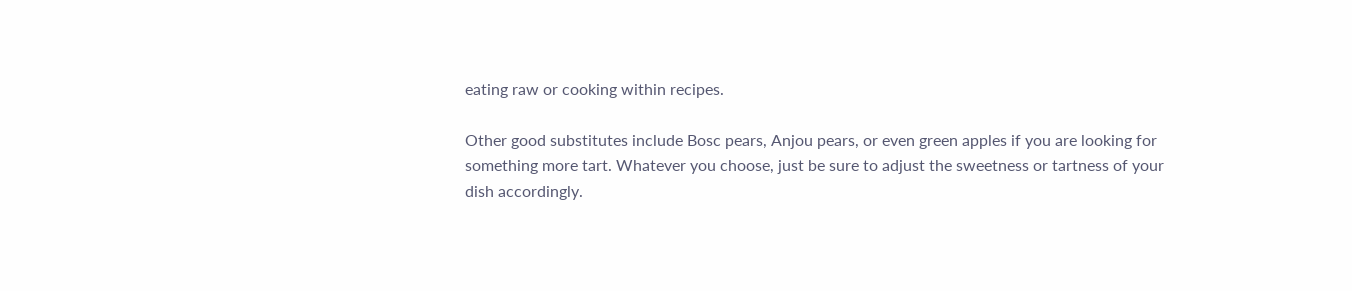eating raw or cooking within recipes.

Other good substitutes include Bosc pears, Anjou pears, or even green apples if you are looking for something more tart. Whatever you choose, just be sure to adjust the sweetness or tartness of your dish accordingly.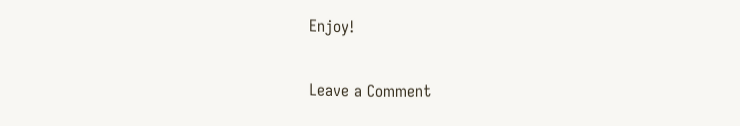Enjoy!

Leave a Comment